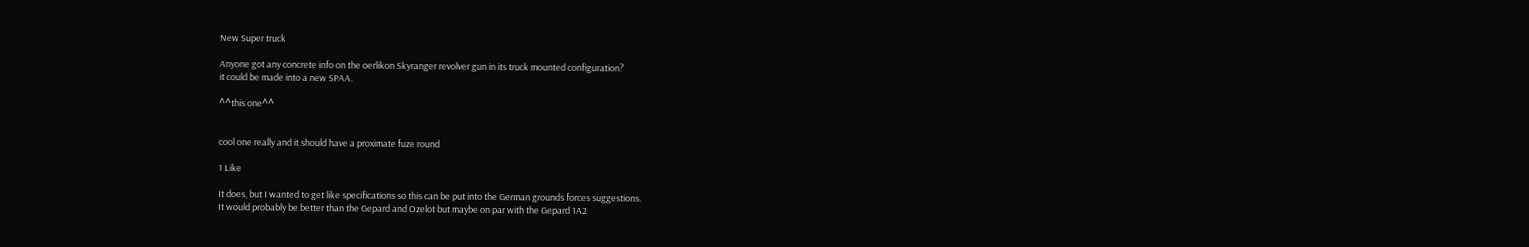New Super truck

Anyone got any concrete info on the oerlikon Skyranger revolver gun in its truck mounted configuration?
it could be made into a new SPAA.

^^this one^^


cool one really and it should have a proximate fuze round

1 Like

It does, but I wanted to get like specifications so this can be put into the German grounds forces suggestions.
It would probably be better than the Gepard and Ozelot but maybe on par with the Gepard 1A2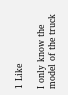1 Like

I only know the model of the truck